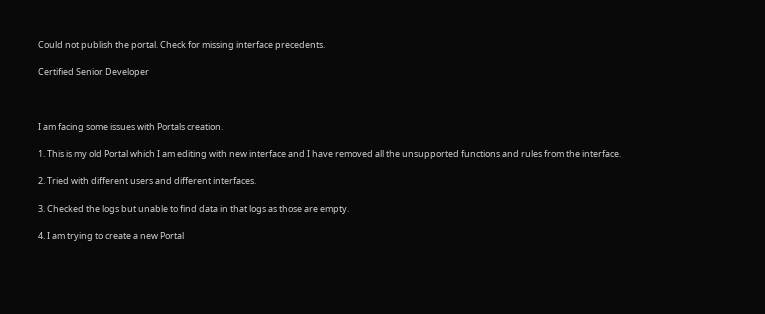Could not publish the portal. Check for missing interface precedents.

Certified Senior Developer



I am facing some issues with Portals creation.

1. This is my old Portal which I am editing with new interface and I have removed all the unsupported functions and rules from the interface.

2. Tried with different users and different interfaces.

3. Checked the logs but unable to find data in that logs as those are empty.

4. I am trying to create a new Portal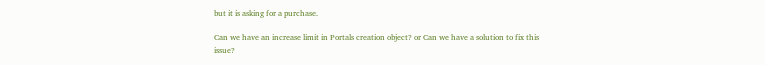but it is asking for a purchase.

Can we have an increase limit in Portals creation object? or Can we have a solution to fix this issue?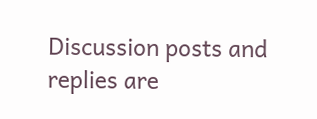Discussion posts and replies are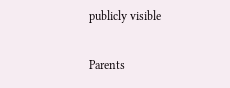publicly visible

Parents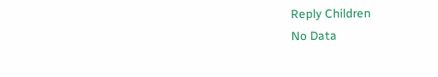Reply Children
No Data